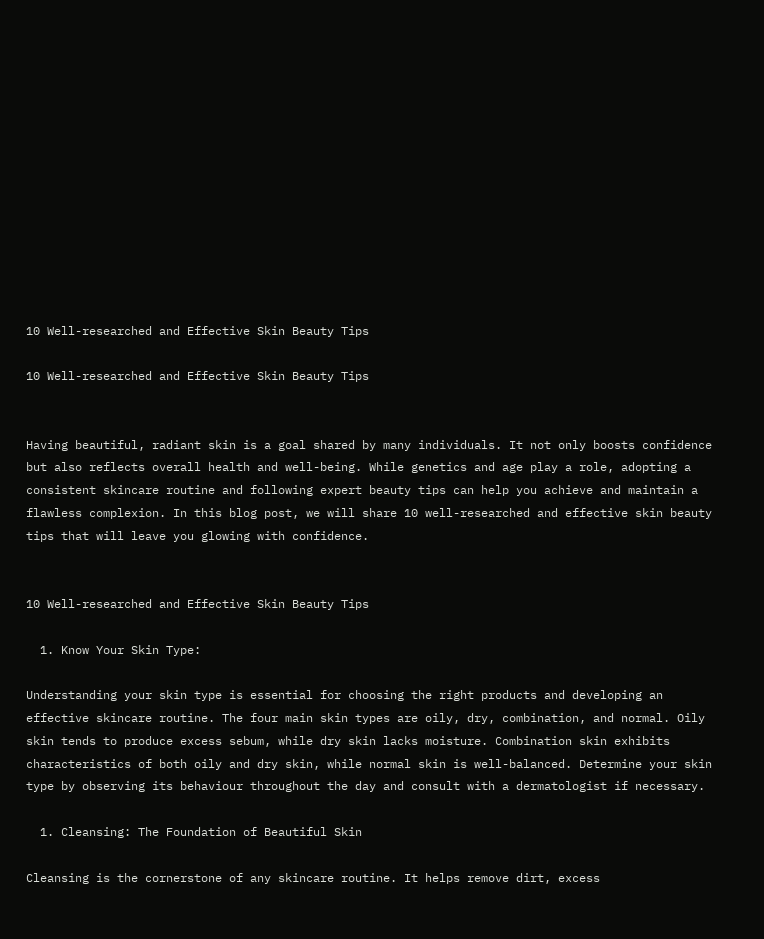10 Well-researched and Effective Skin Beauty Tips

10 Well-researched and Effective Skin Beauty Tips


Having beautiful, radiant skin is a goal shared by many individuals. It not only boosts confidence but also reflects overall health and well-being. While genetics and age play a role, adopting a consistent skincare routine and following expert beauty tips can help you achieve and maintain a flawless complexion. In this blog post, we will share 10 well-researched and effective skin beauty tips that will leave you glowing with confidence.


10 Well-researched and Effective Skin Beauty Tips

  1. Know Your Skin Type:

Understanding your skin type is essential for choosing the right products and developing an effective skincare routine. The four main skin types are oily, dry, combination, and normal. Oily skin tends to produce excess sebum, while dry skin lacks moisture. Combination skin exhibits characteristics of both oily and dry skin, while normal skin is well-balanced. Determine your skin type by observing its behaviour throughout the day and consult with a dermatologist if necessary.

  1. Cleansing: The Foundation of Beautiful Skin

Cleansing is the cornerstone of any skincare routine. It helps remove dirt, excess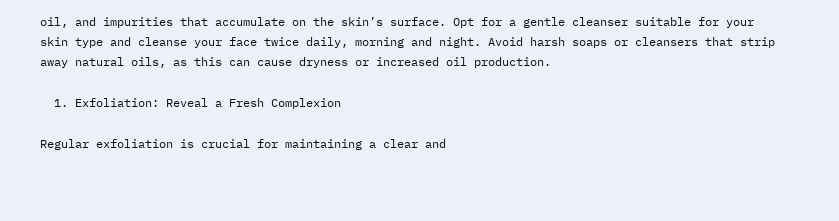oil, and impurities that accumulate on the skin’s surface. Opt for a gentle cleanser suitable for your skin type and cleanse your face twice daily, morning and night. Avoid harsh soaps or cleansers that strip away natural oils, as this can cause dryness or increased oil production.

  1. Exfoliation: Reveal a Fresh Complexion

Regular exfoliation is crucial for maintaining a clear and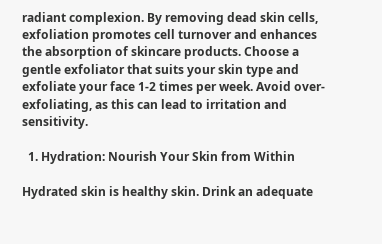radiant complexion. By removing dead skin cells, exfoliation promotes cell turnover and enhances the absorption of skincare products. Choose a gentle exfoliator that suits your skin type and exfoliate your face 1-2 times per week. Avoid over-exfoliating, as this can lead to irritation and sensitivity.

  1. Hydration: Nourish Your Skin from Within

Hydrated skin is healthy skin. Drink an adequate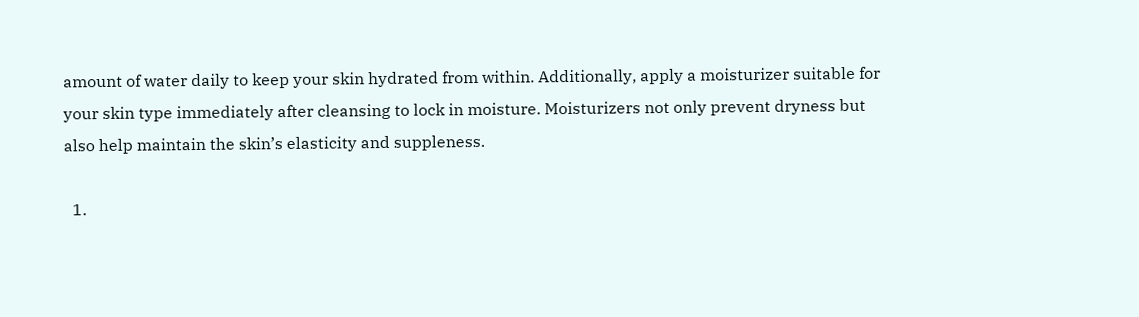amount of water daily to keep your skin hydrated from within. Additionally, apply a moisturizer suitable for your skin type immediately after cleansing to lock in moisture. Moisturizers not only prevent dryness but also help maintain the skin’s elasticity and suppleness.

  1.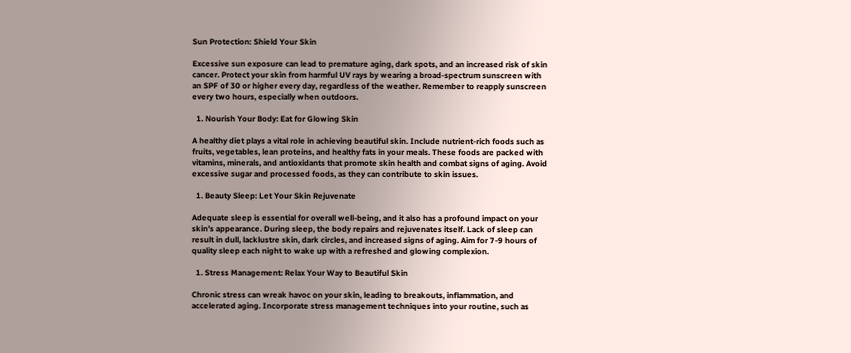Sun Protection: Shield Your Skin

Excessive sun exposure can lead to premature aging, dark spots, and an increased risk of skin cancer. Protect your skin from harmful UV rays by wearing a broad-spectrum sunscreen with an SPF of 30 or higher every day, regardless of the weather. Remember to reapply sunscreen every two hours, especially when outdoors.

  1. Nourish Your Body: Eat for Glowing Skin

A healthy diet plays a vital role in achieving beautiful skin. Include nutrient-rich foods such as fruits, vegetables, lean proteins, and healthy fats in your meals. These foods are packed with vitamins, minerals, and antioxidants that promote skin health and combat signs of aging. Avoid excessive sugar and processed foods, as they can contribute to skin issues.

  1. Beauty Sleep: Let Your Skin Rejuvenate

Adequate sleep is essential for overall well-being, and it also has a profound impact on your skin’s appearance. During sleep, the body repairs and rejuvenates itself. Lack of sleep can result in dull, lacklustre skin, dark circles, and increased signs of aging. Aim for 7-9 hours of quality sleep each night to wake up with a refreshed and glowing complexion.

  1. Stress Management: Relax Your Way to Beautiful Skin

Chronic stress can wreak havoc on your skin, leading to breakouts, inflammation, and accelerated aging. Incorporate stress management techniques into your routine, such as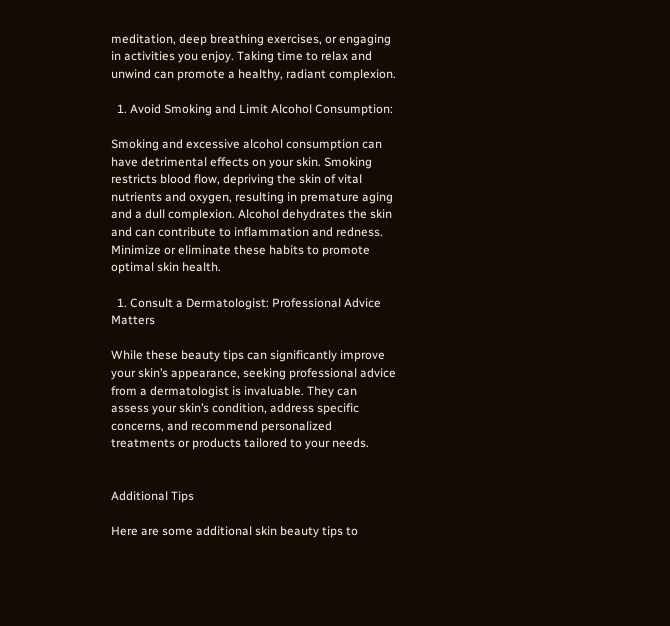meditation, deep breathing exercises, or engaging in activities you enjoy. Taking time to relax and unwind can promote a healthy, radiant complexion.

  1. Avoid Smoking and Limit Alcohol Consumption:

Smoking and excessive alcohol consumption can have detrimental effects on your skin. Smoking restricts blood flow, depriving the skin of vital nutrients and oxygen, resulting in premature aging and a dull complexion. Alcohol dehydrates the skin and can contribute to inflammation and redness. Minimize or eliminate these habits to promote optimal skin health.

  1. Consult a Dermatologist: Professional Advice Matters

While these beauty tips can significantly improve your skin’s appearance, seeking professional advice from a dermatologist is invaluable. They can assess your skin’s condition, address specific concerns, and recommend personalized treatments or products tailored to your needs.


Additional Tips

Here are some additional skin beauty tips to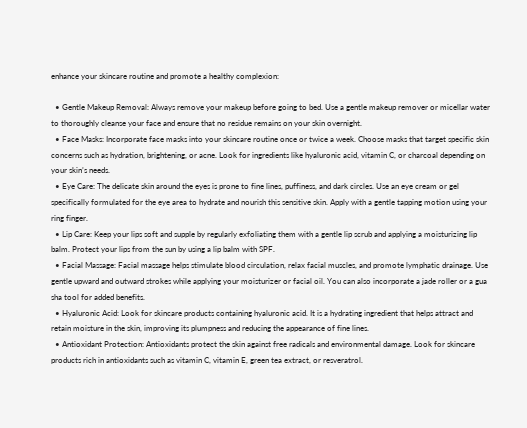enhance your skincare routine and promote a healthy complexion:

  • Gentle Makeup Removal: Always remove your makeup before going to bed. Use a gentle makeup remover or micellar water to thoroughly cleanse your face and ensure that no residue remains on your skin overnight.
  • Face Masks: Incorporate face masks into your skincare routine once or twice a week. Choose masks that target specific skin concerns such as hydration, brightening, or acne. Look for ingredients like hyaluronic acid, vitamin C, or charcoal depending on your skin’s needs.
  • Eye Care: The delicate skin around the eyes is prone to fine lines, puffiness, and dark circles. Use an eye cream or gel specifically formulated for the eye area to hydrate and nourish this sensitive skin. Apply with a gentle tapping motion using your ring finger.
  • Lip Care: Keep your lips soft and supple by regularly exfoliating them with a gentle lip scrub and applying a moisturizing lip balm. Protect your lips from the sun by using a lip balm with SPF.
  • Facial Massage: Facial massage helps stimulate blood circulation, relax facial muscles, and promote lymphatic drainage. Use gentle upward and outward strokes while applying your moisturizer or facial oil. You can also incorporate a jade roller or a gua sha tool for added benefits.
  • Hyaluronic Acid: Look for skincare products containing hyaluronic acid. It is a hydrating ingredient that helps attract and retain moisture in the skin, improving its plumpness and reducing the appearance of fine lines.
  • Antioxidant Protection: Antioxidants protect the skin against free radicals and environmental damage. Look for skincare products rich in antioxidants such as vitamin C, vitamin E, green tea extract, or resveratrol.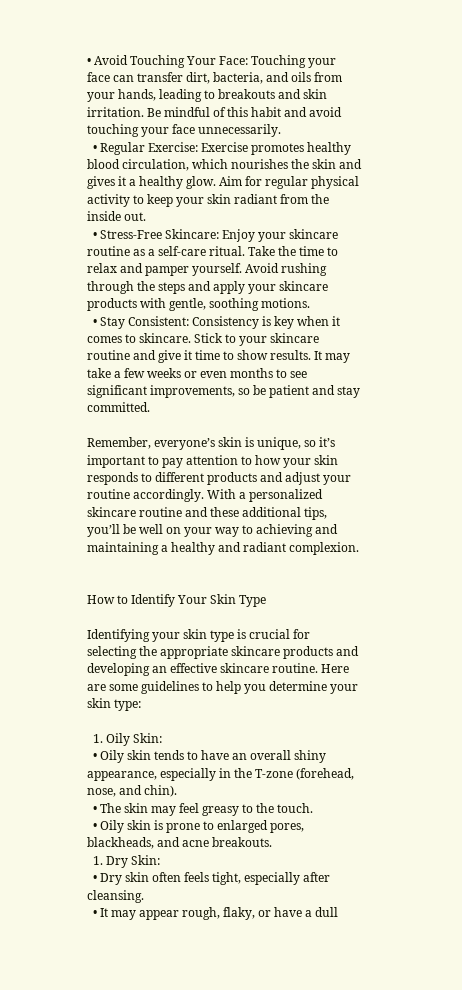• Avoid Touching Your Face: Touching your face can transfer dirt, bacteria, and oils from your hands, leading to breakouts and skin irritation. Be mindful of this habit and avoid touching your face unnecessarily.
  • Regular Exercise: Exercise promotes healthy blood circulation, which nourishes the skin and gives it a healthy glow. Aim for regular physical activity to keep your skin radiant from the inside out.
  • Stress-Free Skincare: Enjoy your skincare routine as a self-care ritual. Take the time to relax and pamper yourself. Avoid rushing through the steps and apply your skincare products with gentle, soothing motions.
  • Stay Consistent: Consistency is key when it comes to skincare. Stick to your skincare routine and give it time to show results. It may take a few weeks or even months to see significant improvements, so be patient and stay committed.

Remember, everyone’s skin is unique, so it’s important to pay attention to how your skin responds to different products and adjust your routine accordingly. With a personalized skincare routine and these additional tips, you’ll be well on your way to achieving and maintaining a healthy and radiant complexion.


How to Identify Your Skin Type

Identifying your skin type is crucial for selecting the appropriate skincare products and developing an effective skincare routine. Here are some guidelines to help you determine your skin type:

  1. Oily Skin:
  • Oily skin tends to have an overall shiny appearance, especially in the T-zone (forehead, nose, and chin).
  • The skin may feel greasy to the touch.
  • Oily skin is prone to enlarged pores, blackheads, and acne breakouts.
  1. Dry Skin:
  • Dry skin often feels tight, especially after cleansing.
  • It may appear rough, flaky, or have a dull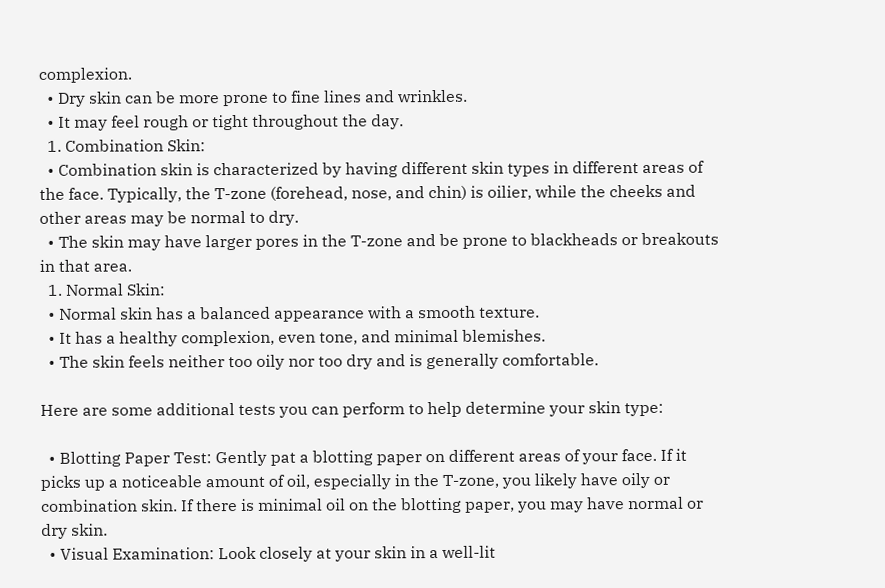complexion.
  • Dry skin can be more prone to fine lines and wrinkles.
  • It may feel rough or tight throughout the day.
  1. Combination Skin:
  • Combination skin is characterized by having different skin types in different areas of the face. Typically, the T-zone (forehead, nose, and chin) is oilier, while the cheeks and other areas may be normal to dry.
  • The skin may have larger pores in the T-zone and be prone to blackheads or breakouts in that area.
  1. Normal Skin:
  • Normal skin has a balanced appearance with a smooth texture.
  • It has a healthy complexion, even tone, and minimal blemishes.
  • The skin feels neither too oily nor too dry and is generally comfortable.

Here are some additional tests you can perform to help determine your skin type:

  • Blotting Paper Test: Gently pat a blotting paper on different areas of your face. If it picks up a noticeable amount of oil, especially in the T-zone, you likely have oily or combination skin. If there is minimal oil on the blotting paper, you may have normal or dry skin.
  • Visual Examination: Look closely at your skin in a well-lit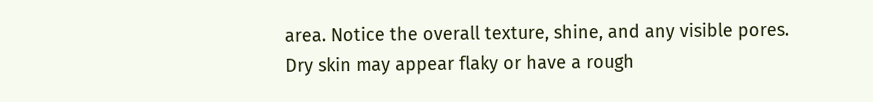area. Notice the overall texture, shine, and any visible pores. Dry skin may appear flaky or have a rough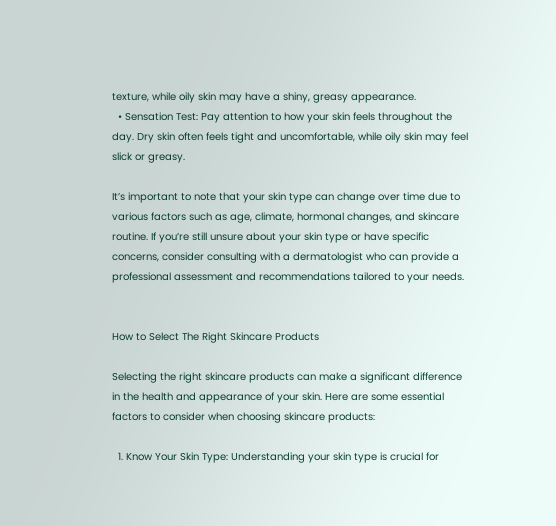texture, while oily skin may have a shiny, greasy appearance.
  • Sensation Test: Pay attention to how your skin feels throughout the day. Dry skin often feels tight and uncomfortable, while oily skin may feel slick or greasy.

It’s important to note that your skin type can change over time due to various factors such as age, climate, hormonal changes, and skincare routine. If you’re still unsure about your skin type or have specific concerns, consider consulting with a dermatologist who can provide a professional assessment and recommendations tailored to your needs.


How to Select The Right Skincare Products

Selecting the right skincare products can make a significant difference in the health and appearance of your skin. Here are some essential factors to consider when choosing skincare products:

  1. Know Your Skin Type: Understanding your skin type is crucial for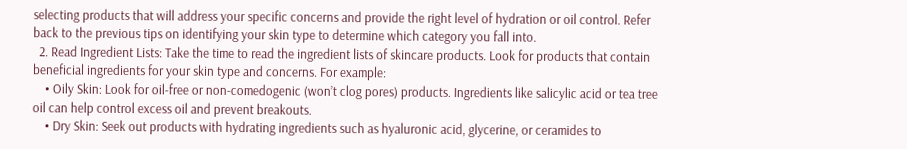selecting products that will address your specific concerns and provide the right level of hydration or oil control. Refer back to the previous tips on identifying your skin type to determine which category you fall into.
  2. Read Ingredient Lists: Take the time to read the ingredient lists of skincare products. Look for products that contain beneficial ingredients for your skin type and concerns. For example:
    • Oily Skin: Look for oil-free or non-comedogenic (won’t clog pores) products. Ingredients like salicylic acid or tea tree oil can help control excess oil and prevent breakouts.
    • Dry Skin: Seek out products with hydrating ingredients such as hyaluronic acid, glycerine, or ceramides to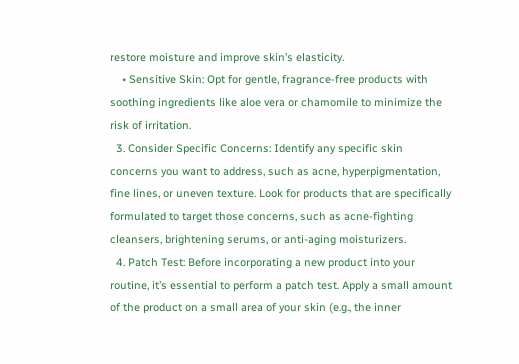restore moisture and improve skin’s elasticity.
    • Sensitive Skin: Opt for gentle, fragrance-free products with soothing ingredients like aloe vera or chamomile to minimize the risk of irritation.
  3. Consider Specific Concerns: Identify any specific skin concerns you want to address, such as acne, hyperpigmentation, fine lines, or uneven texture. Look for products that are specifically formulated to target those concerns, such as acne-fighting cleansers, brightening serums, or anti-aging moisturizers.
  4. Patch Test: Before incorporating a new product into your routine, it’s essential to perform a patch test. Apply a small amount of the product on a small area of your skin (e.g., the inner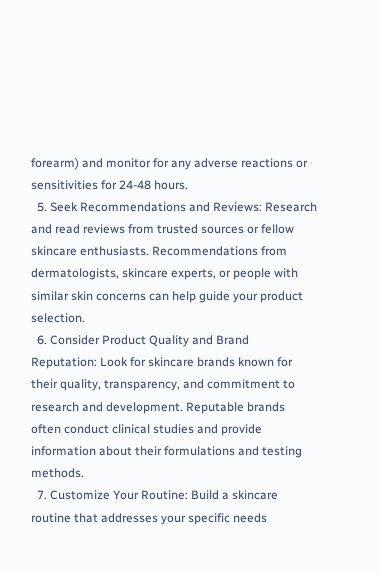forearm) and monitor for any adverse reactions or sensitivities for 24-48 hours.
  5. Seek Recommendations and Reviews: Research and read reviews from trusted sources or fellow skincare enthusiasts. Recommendations from dermatologists, skincare experts, or people with similar skin concerns can help guide your product selection.
  6. Consider Product Quality and Brand Reputation: Look for skincare brands known for their quality, transparency, and commitment to research and development. Reputable brands often conduct clinical studies and provide information about their formulations and testing methods.
  7. Customize Your Routine: Build a skincare routine that addresses your specific needs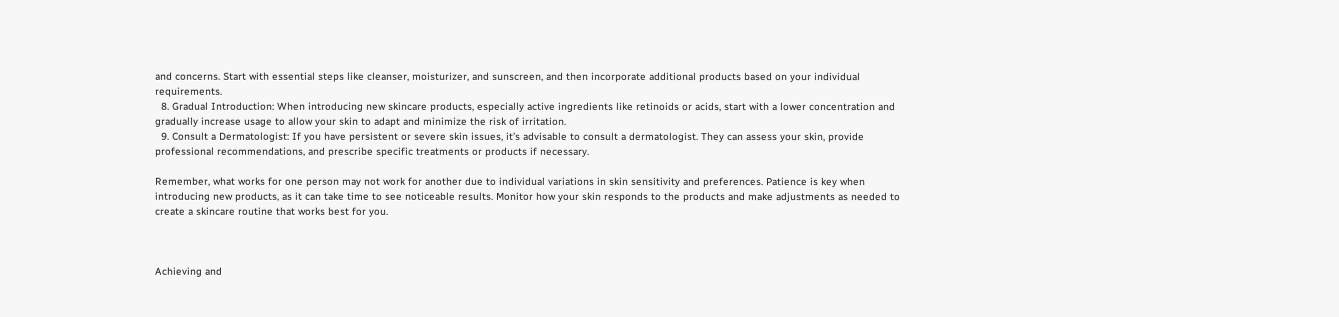and concerns. Start with essential steps like cleanser, moisturizer, and sunscreen, and then incorporate additional products based on your individual requirements.
  8. Gradual Introduction: When introducing new skincare products, especially active ingredients like retinoids or acids, start with a lower concentration and gradually increase usage to allow your skin to adapt and minimize the risk of irritation.
  9. Consult a Dermatologist: If you have persistent or severe skin issues, it’s advisable to consult a dermatologist. They can assess your skin, provide professional recommendations, and prescribe specific treatments or products if necessary.

Remember, what works for one person may not work for another due to individual variations in skin sensitivity and preferences. Patience is key when introducing new products, as it can take time to see noticeable results. Monitor how your skin responds to the products and make adjustments as needed to create a skincare routine that works best for you.



Achieving and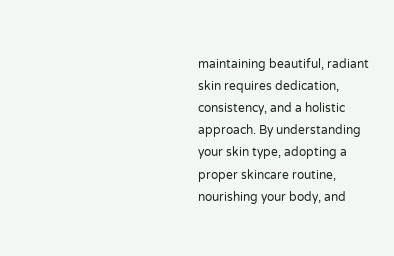maintaining beautiful, radiant skin requires dedication, consistency, and a holistic approach. By understanding your skin type, adopting a proper skincare routine, nourishing your body, and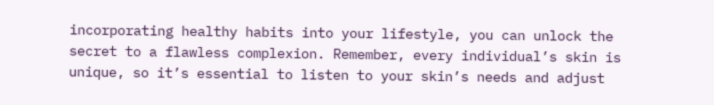incorporating healthy habits into your lifestyle, you can unlock the secret to a flawless complexion. Remember, every individual’s skin is unique, so it’s essential to listen to your skin’s needs and adjust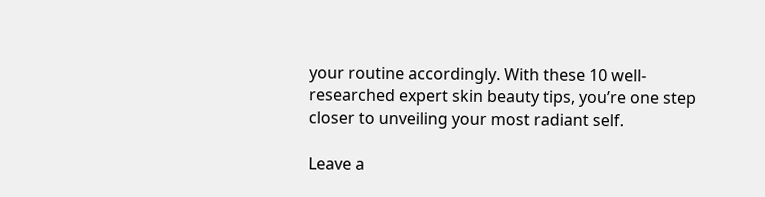your routine accordingly. With these 10 well-researched expert skin beauty tips, you’re one step closer to unveiling your most radiant self.

Leave a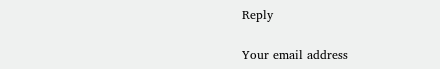Reply

Your email address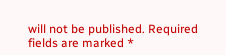will not be published. Required fields are marked *